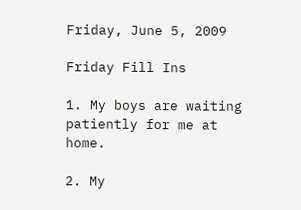Friday, June 5, 2009

Friday Fill Ins

1. My boys are waiting patiently for me at home.

2. My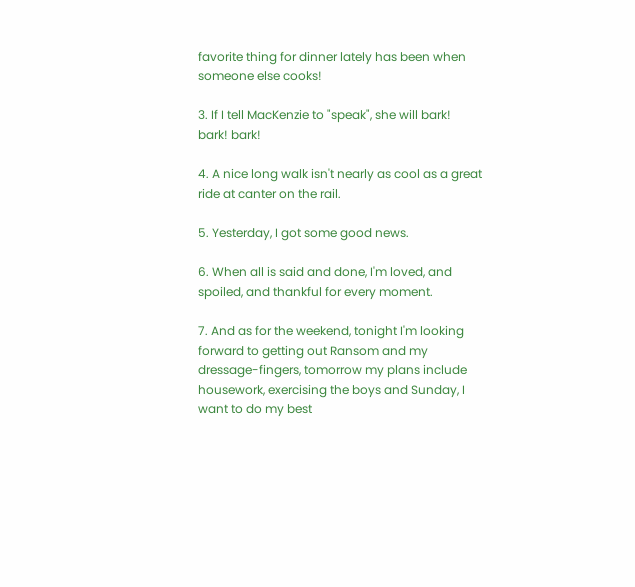favorite thing for dinner lately has been when someone else cooks!

3. If I tell MacKenzie to "speak", she will bark! bark! bark!

4. A nice long walk isn't nearly as cool as a great ride at canter on the rail.

5. Yesterday, I got some good news.

6. When all is said and done, I'm loved, and spoiled, and thankful for every moment.

7. And as for the weekend, tonight I'm looking forward to getting out Ransom and my dressage-fingers, tomorrow my plans include housework, exercising the boys and Sunday, I want to do my best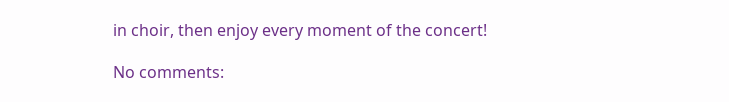in choir, then enjoy every moment of the concert!

No comments: